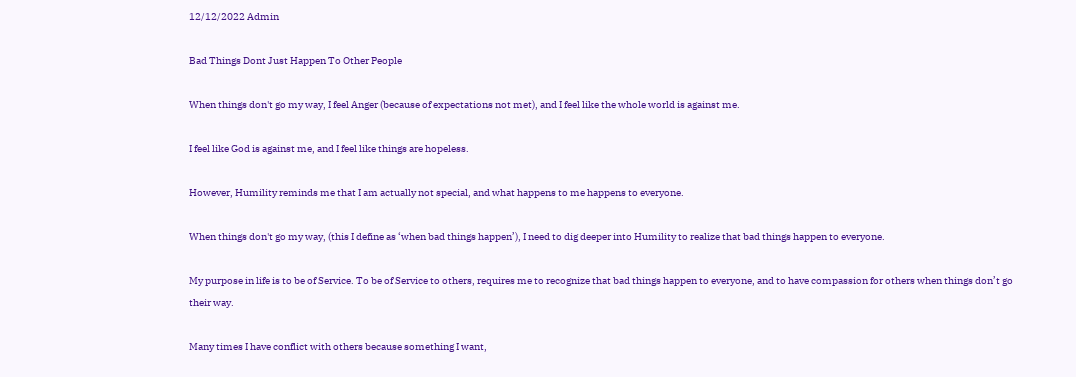12/12/2022 Admin

Bad Things Dont Just Happen To Other People

When things don't go my way, I feel Anger (because of expectations not met), and I feel like the whole world is against me.

I feel like God is against me, and I feel like things are hopeless.

However, Humility reminds me that I am actually not special, and what happens to me happens to everyone.

When things don't go my way, (this I define as ‘when bad things happen’), I need to dig deeper into Humility to realize that bad things happen to everyone.

My purpose in life is to be of Service. To be of Service to others, requires me to recognize that bad things happen to everyone, and to have compassion for others when things don’t go their way.

Many times I have conflict with others because something I want,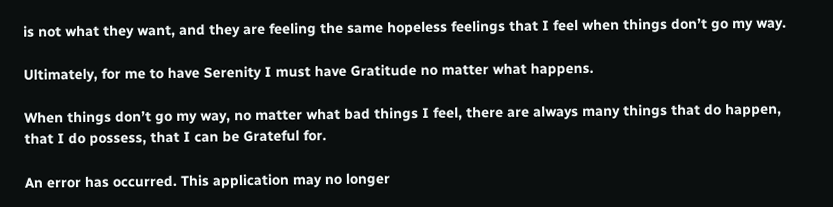is not what they want, and they are feeling the same hopeless feelings that I feel when things don’t go my way.

Ultimately, for me to have Serenity I must have Gratitude no matter what happens.

When things don’t go my way, no matter what bad things I feel, there are always many things that do happen, that I do possess, that I can be Grateful for.

An error has occurred. This application may no longer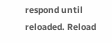respond until reloaded. Reload